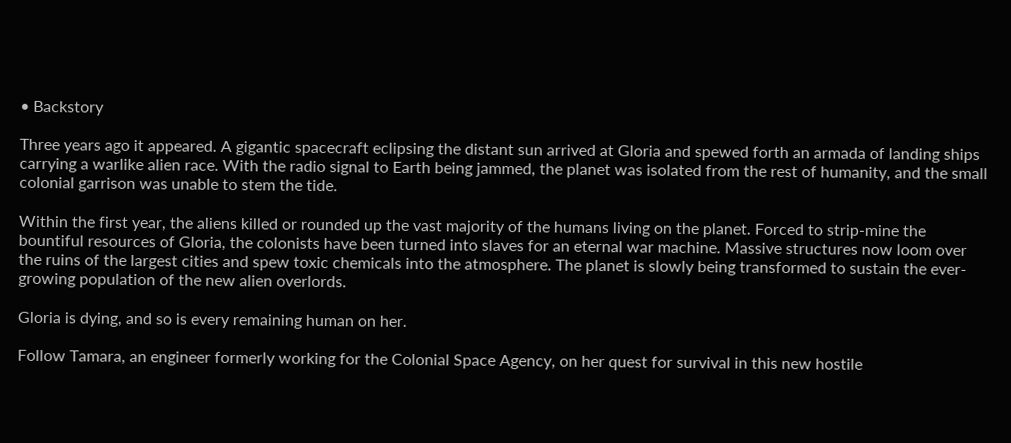• Backstory

Three years ago it appeared. A gigantic spacecraft eclipsing the distant sun arrived at Gloria and spewed forth an armada of landing ships carrying a warlike alien race. With the radio signal to Earth being jammed, the planet was isolated from the rest of humanity, and the small colonial garrison was unable to stem the tide.

Within the first year, the aliens killed or rounded up the vast majority of the humans living on the planet. Forced to strip-mine the bountiful resources of Gloria, the colonists have been turned into slaves for an eternal war machine. Massive structures now loom over the ruins of the largest cities and spew toxic chemicals into the atmosphere. The planet is slowly being transformed to sustain the ever-growing population of the new alien overlords.

Gloria is dying, and so is every remaining human on her.

Follow Tamara, an engineer formerly working for the Colonial Space Agency, on her quest for survival in this new hostile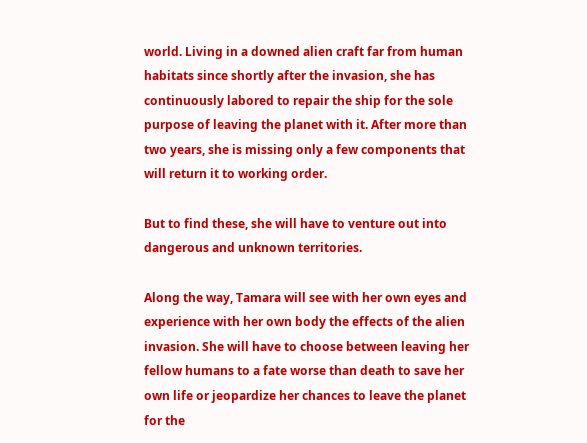world. Living in a downed alien craft far from human habitats since shortly after the invasion, she has continuously labored to repair the ship for the sole purpose of leaving the planet with it. After more than two years, she is missing only a few components that will return it to working order.

But to find these, she will have to venture out into dangerous and unknown territories.

Along the way, Tamara will see with her own eyes and experience with her own body the effects of the alien invasion. She will have to choose between leaving her fellow humans to a fate worse than death to save her own life or jeopardize her chances to leave the planet for the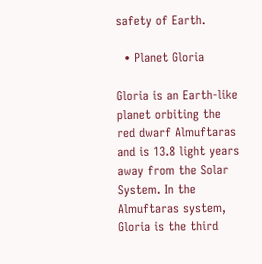safety of Earth.

  • Planet Gloria

Gloria is an Earth-like planet orbiting the red dwarf Almuftaras and is 13.8 light years away from the Solar System. In the Almuftaras system, Gloria is the third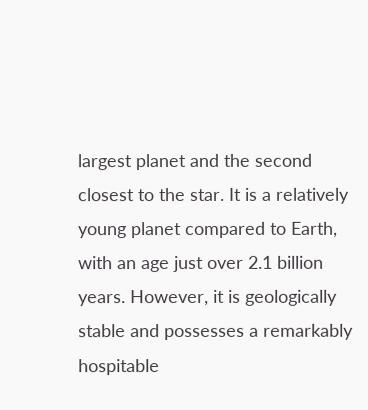largest planet and the second closest to the star. It is a relatively young planet compared to Earth, with an age just over 2.1 billion years. However, it is geologically stable and possesses a remarkably hospitable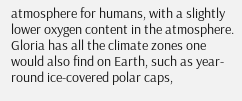atmosphere for humans, with a slightly lower oxygen content in the atmosphere. Gloria has all the climate zones one would also find on Earth, such as year-round ice-covered polar caps,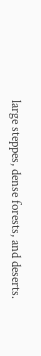large steppes, dense forests, and deserts.